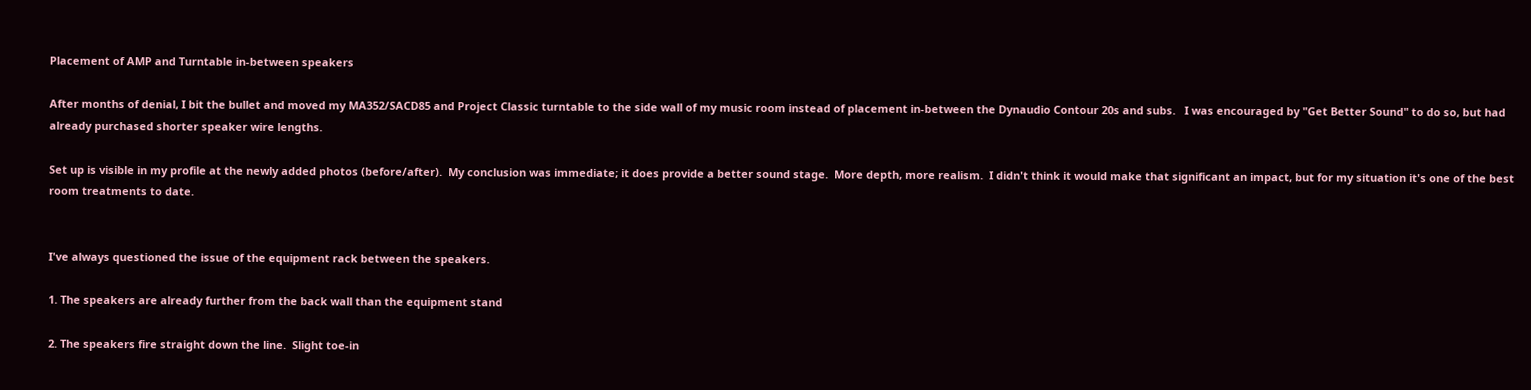Placement of AMP and Turntable in-between speakers

After months of denial, I bit the bullet and moved my MA352/SACD85 and Project Classic turntable to the side wall of my music room instead of placement in-between the Dynaudio Contour 20s and subs.   I was encouraged by "Get Better Sound" to do so, but had already purchased shorter speaker wire lengths.

Set up is visible in my profile at the newly added photos (before/after).  My conclusion was immediate; it does provide a better sound stage.  More depth, more realism.  I didn't think it would make that significant an impact, but for my situation it's one of the best room treatments to date.


I've always questioned the issue of the equipment rack between the speakers.

1. The speakers are already further from the back wall than the equipment stand

2. The speakers fire straight down the line.  Slight toe-in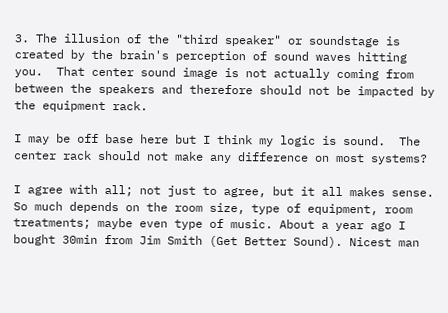3. The illusion of the "third speaker" or soundstage is created by the brain's perception of sound waves hitting you.  That center sound image is not actually coming from between the speakers and therefore should not be impacted by the equipment rack.

I may be off base here but I think my logic is sound.  The center rack should not make any difference on most systems?

I agree with all; not just to agree, but it all makes sense. So much depends on the room size, type of equipment, room treatments; maybe even type of music. About a year ago I bought 30min from Jim Smith (Get Better Sound). Nicest man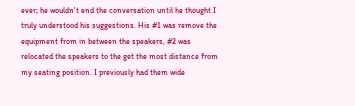ever; he wouldn't end the conversation until he thought I truly understood his suggestions. His #1 was remove the equipment from in between the speakers, #2 was relocated the speakers to the get the most distance from my seating position. I previously had them wide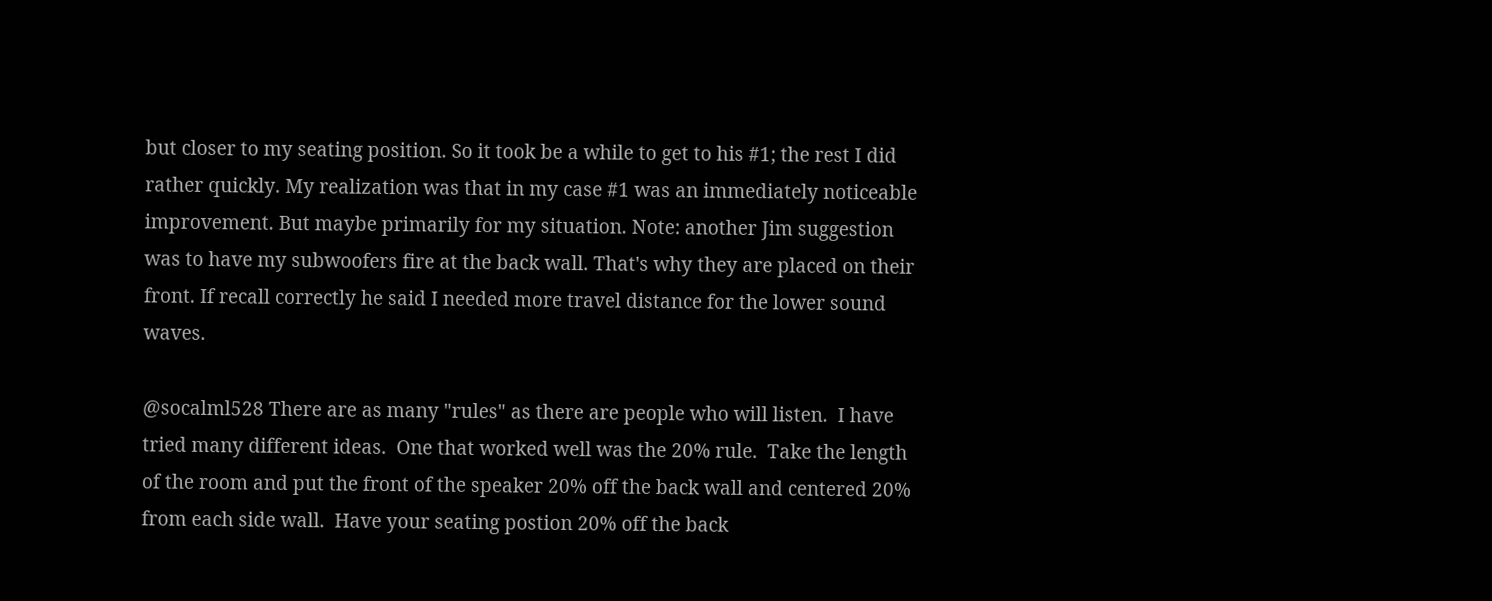but closer to my seating position. So it took be a while to get to his #1; the rest I did rather quickly. My realization was that in my case #1 was an immediately noticeable improvement. But maybe primarily for my situation. Note: another Jim suggestion was to have my subwoofers fire at the back wall. That's why they are placed on their front. If recall correctly he said I needed more travel distance for the lower sound waves.

@socalml528 There are as many "rules" as there are people who will listen.  I have tried many different ideas.  One that worked well was the 20% rule.  Take the length of the room and put the front of the speaker 20% off the back wall and centered 20% from each side wall.  Have your seating postion 20% off the back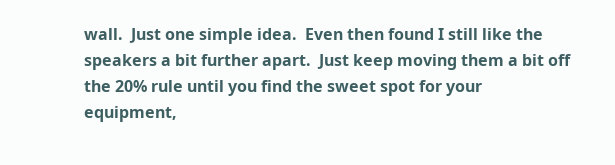wall.  Just one simple idea.  Even then found I still like the speakers a bit further apart.  Just keep moving them a bit off the 20% rule until you find the sweet spot for your equipment,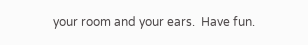your room and your ears.  Have fun.